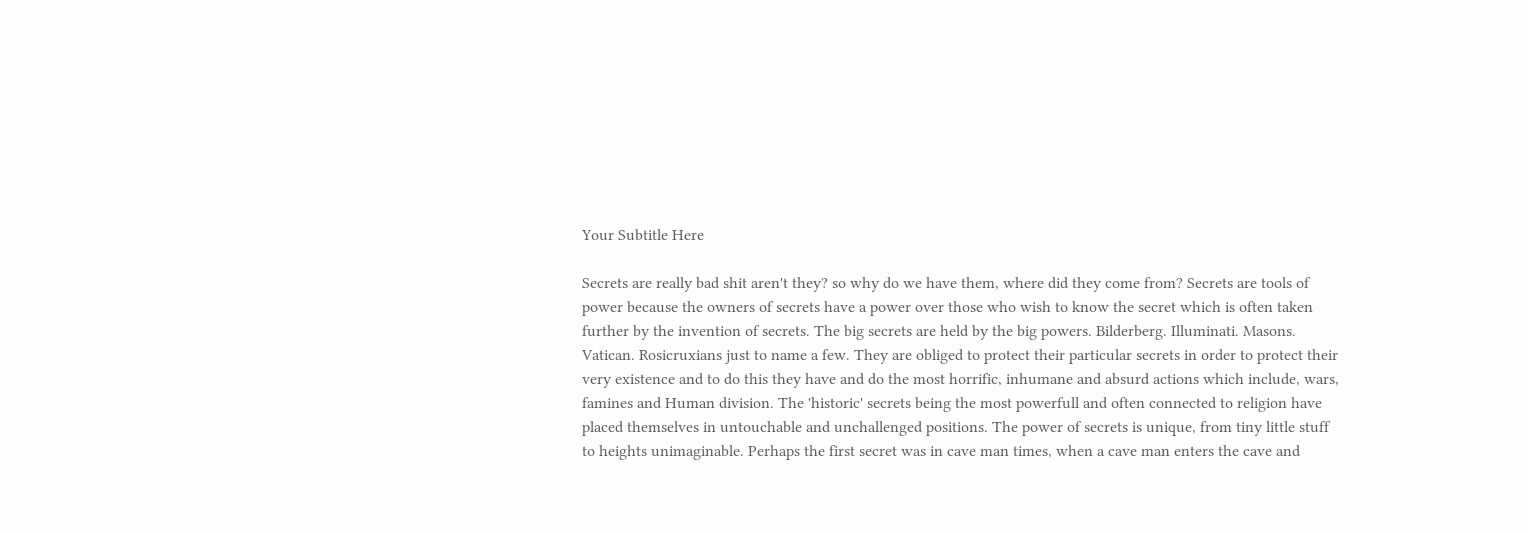Your Subtitle Here

Secrets are really bad shit aren't they? so why do we have them, where did they come from? Secrets are tools of power because the owners of secrets have a power over those who wish to know the secret which is often taken further by the invention of secrets. The big secrets are held by the big powers. Bilderberg. Illuminati. Masons. Vatican. Rosicruxians just to name a few. They are obliged to protect their particular secrets in order to protect their very existence and to do this they have and do the most horrific, inhumane and absurd actions which include, wars, famines and Human division. The 'historic' secrets being the most powerfull and often connected to religion have placed themselves in untouchable and unchallenged positions. The power of secrets is unique, from tiny little stuff to heights unimaginable. Perhaps the first secret was in cave man times, when a cave man enters the cave and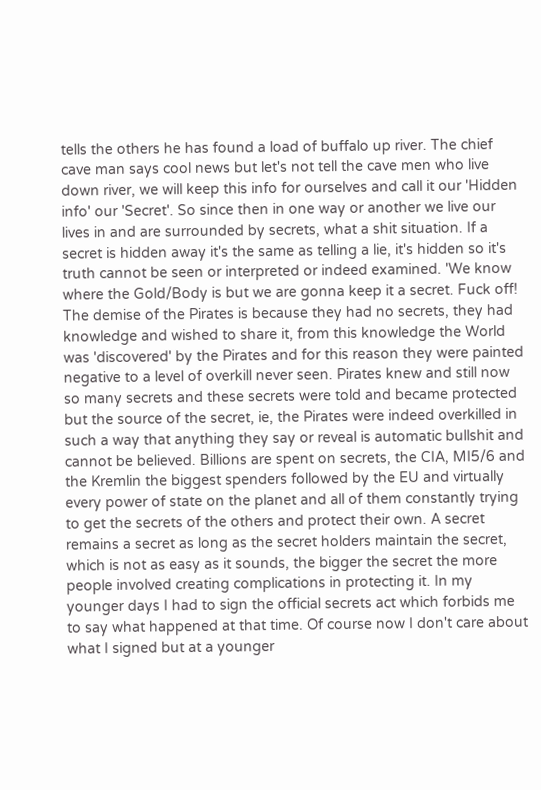tells the others he has found a load of buffalo up river. The chief cave man says cool news but let's not tell the cave men who live down river, we will keep this info for ourselves and call it our 'Hidden info' our 'Secret'. So since then in one way or another we live our lives in and are surrounded by secrets, what a shit situation. If a secret is hidden away it's the same as telling a lie, it's hidden so it's truth cannot be seen or interpreted or indeed examined. 'We know where the Gold/Body is but we are gonna keep it a secret. Fuck off! The demise of the Pirates is because they had no secrets, they had knowledge and wished to share it, from this knowledge the World was 'discovered' by the Pirates and for this reason they were painted negative to a level of overkill never seen. Pirates knew and still now so many secrets and these secrets were told and became protected but the source of the secret, ie, the Pirates were indeed overkilled in such a way that anything they say or reveal is automatic bullshit and cannot be believed. Billions are spent on secrets, the CIA, MI5/6 and the Kremlin the biggest spenders followed by the EU and virtually every power of state on the planet and all of them constantly trying to get the secrets of the others and protect their own. A secret remains a secret as long as the secret holders maintain the secret, which is not as easy as it sounds, the bigger the secret the more people involved creating complications in protecting it. In my younger days I had to sign the official secrets act which forbids me to say what happened at that time. Of course now I don't care about what I signed but at a younger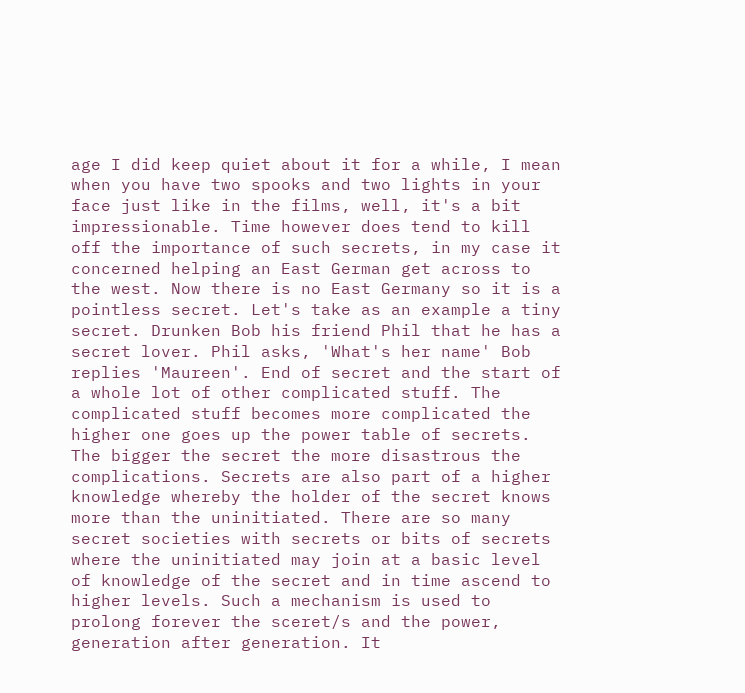age I did keep quiet about it for a while, I mean when you have two spooks and two lights in your face just like in the films, well, it's a bit impressionable. Time however does tend to kill off the importance of such secrets, in my case it concerned helping an East German get across to the west. Now there is no East Germany so it is a pointless secret. Let's take as an example a tiny secret. Drunken Bob his friend Phil that he has a secret lover. Phil asks, 'What's her name' Bob replies 'Maureen'. End of secret and the start of a whole lot of other complicated stuff. The complicated stuff becomes more complicated the higher one goes up the power table of secrets. The bigger the secret the more disastrous the complications. Secrets are also part of a higher knowledge whereby the holder of the secret knows more than the uninitiated. There are so many secret societies with secrets or bits of secrets where the uninitiated may join at a basic level of knowledge of the secret and in time ascend to higher levels. Such a mechanism is used to prolong forever the sceret/s and the power, generation after generation. It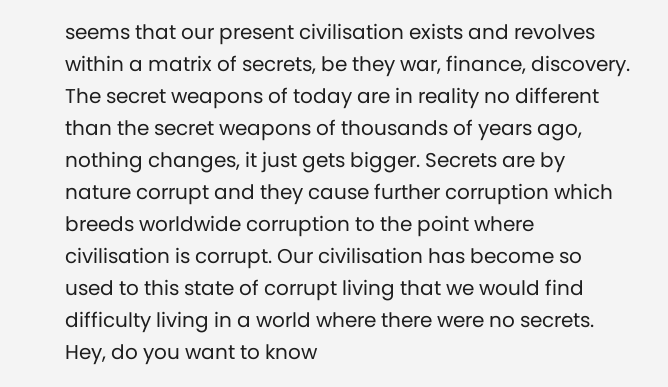seems that our present civilisation exists and revolves within a matrix of secrets, be they war, finance, discovery. The secret weapons of today are in reality no different than the secret weapons of thousands of years ago, nothing changes, it just gets bigger. Secrets are by nature corrupt and they cause further corruption which breeds worldwide corruption to the point where civilisation is corrupt. Our civilisation has become so used to this state of corrupt living that we would find difficulty living in a world where there were no secrets. Hey, do you want to know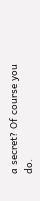a secret? Of course you do.